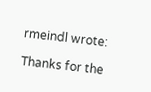rmeindl wrote:

Thanks for the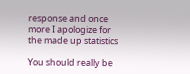response and once more I apologize for the made up statistics

You should really be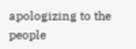apologizing to the people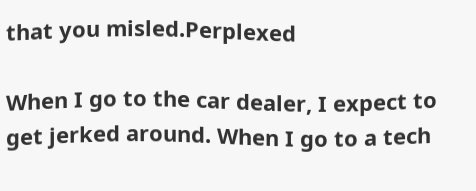that you misled.Perplexed

When I go to the car dealer, I expect to get jerked around. When I go to a tech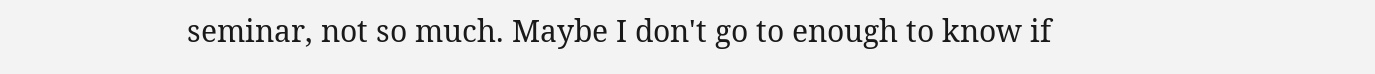seminar, not so much. Maybe I don't go to enough to know if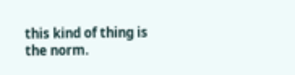this kind of thing is the norm.